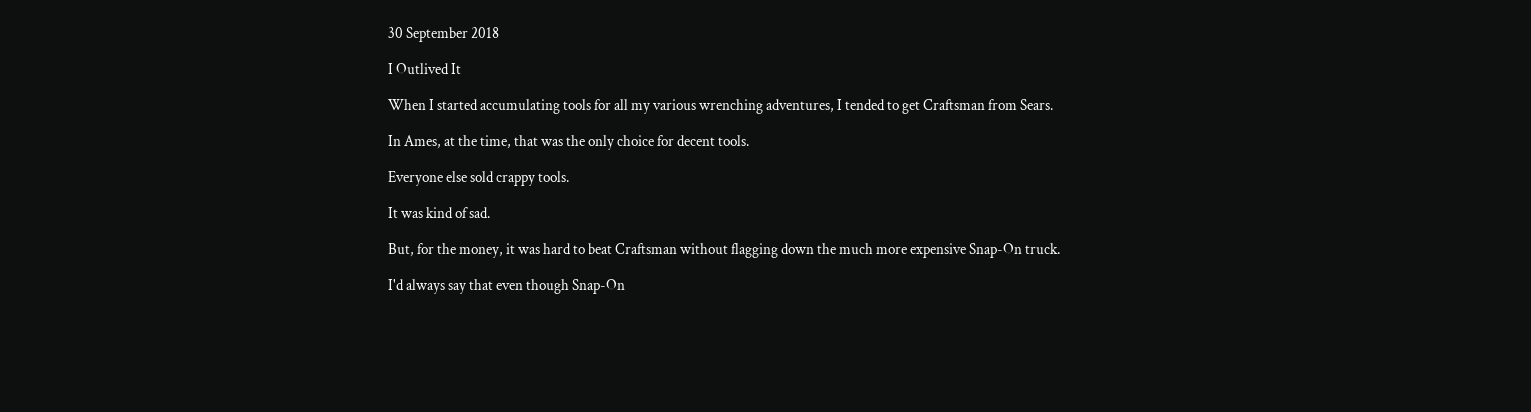30 September 2018

I Outlived It

When I started accumulating tools for all my various wrenching adventures, I tended to get Craftsman from Sears.

In Ames, at the time, that was the only choice for decent tools.

Everyone else sold crappy tools.

It was kind of sad.

But, for the money, it was hard to beat Craftsman without flagging down the much more expensive Snap-On truck.

I'd always say that even though Snap-On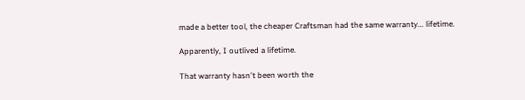made a better tool, the cheaper Craftsman had the same warranty... lifetime.

Apparently, I outlived a lifetime.

That warranty hasn't been worth the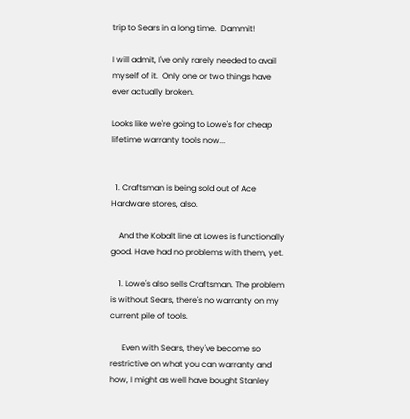trip to Sears in a long time.  Dammit!

I will admit, I've only rarely needed to avail myself of it.  Only one or two things have ever actually broken.

Looks like we're going to Lowe's for cheap lifetime warranty tools now...


  1. Craftsman is being sold out of Ace Hardware stores, also.

    And the Kobalt line at Lowes is functionally good. Have had no problems with them, yet.

    1. Lowe's also sells Craftsman. The problem is without Sears, there's no warranty on my current pile of tools.

      Even with Sears, they've become so restrictive on what you can warranty and how, I might as well have bought Stanley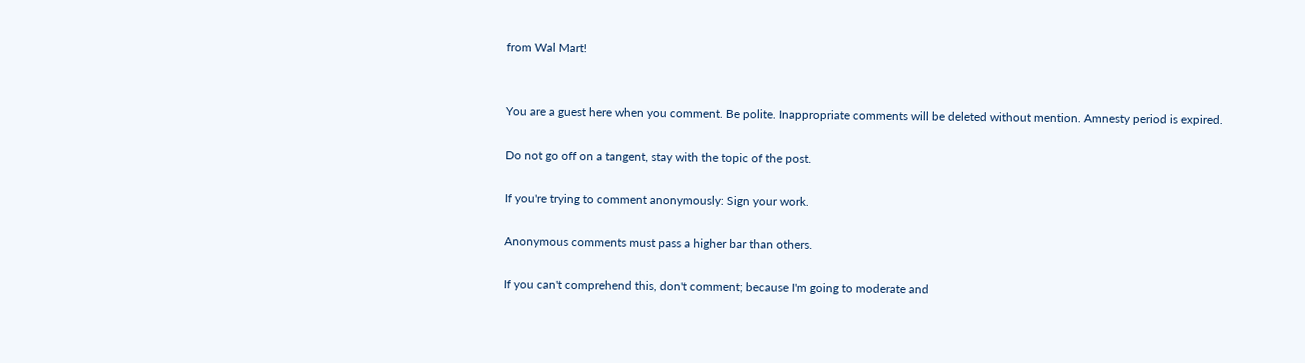from Wal Mart!


You are a guest here when you comment. Be polite. Inappropriate comments will be deleted without mention. Amnesty period is expired.

Do not go off on a tangent, stay with the topic of the post.

If you're trying to comment anonymously: Sign your work.

Anonymous comments must pass a higher bar than others.

If you can't comprehend this, don't comment; because I'm going to moderate and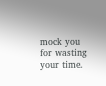mock you for wasting your time.